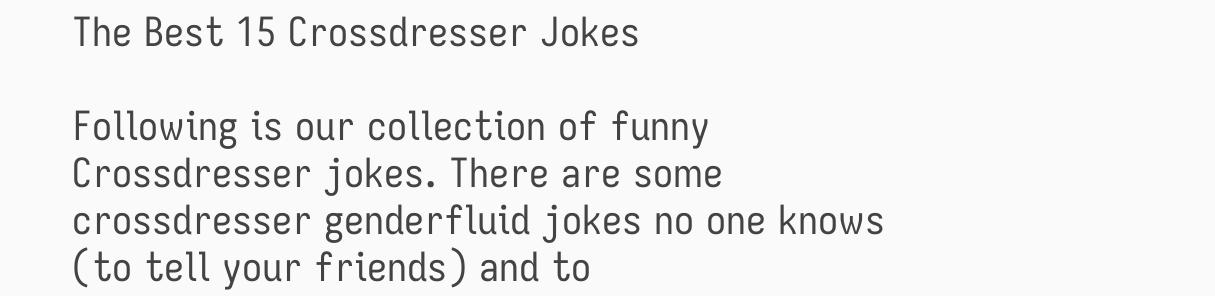The Best 15 Crossdresser Jokes

Following is our collection of funny Crossdresser jokes. There are some crossdresser genderfluid jokes no one knows (to tell your friends) and to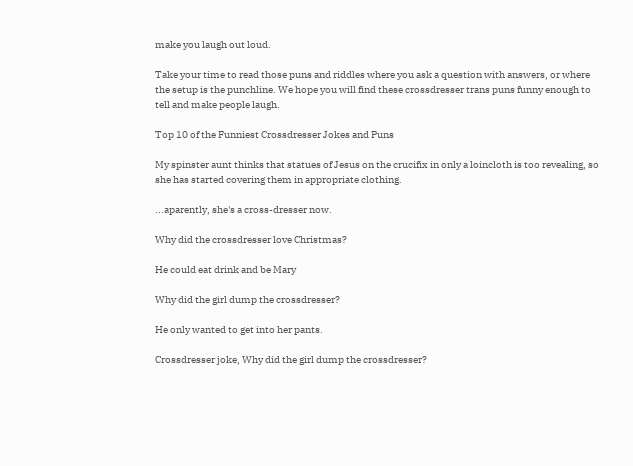make you laugh out loud.

Take your time to read those puns and riddles where you ask a question with answers, or where the setup is the punchline. We hope you will find these crossdresser trans puns funny enough to tell and make people laugh.

Top 10 of the Funniest Crossdresser Jokes and Puns

My spinster aunt thinks that statues of Jesus on the crucifix in only a loincloth is too revealing, so she has started covering them in appropriate clothing.

...aparently, she's a cross-dresser now.

Why did the crossdresser love Christmas?

He could eat drink and be Mary

Why did the girl dump the crossdresser?

He only wanted to get into her pants.

Crossdresser joke, Why did the girl dump the crossdresser?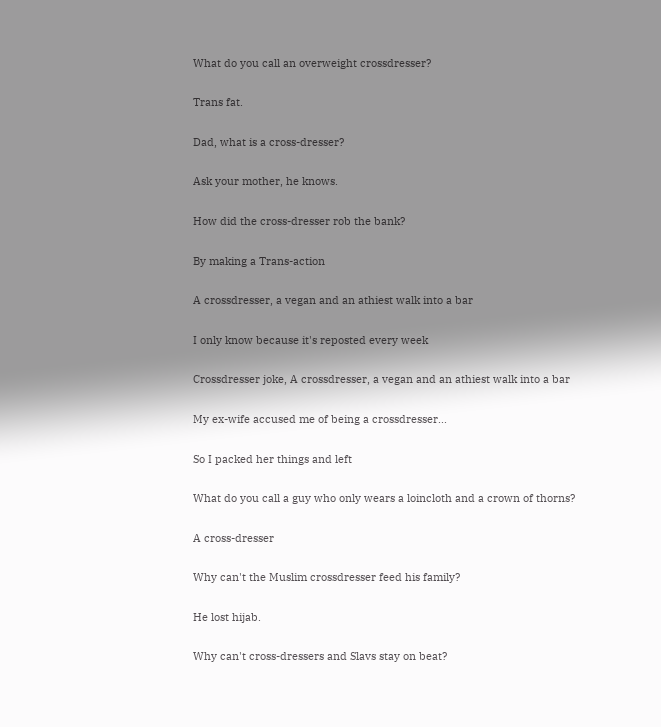What do you call an overweight crossdresser?

Trans fat.

Dad, what is a cross-dresser?

Ask your mother, he knows.

How did the cross-dresser rob the bank?

By making a Trans-action

A crossdresser, a vegan and an athiest walk into a bar

I only know because it's reposted every week

Crossdresser joke, A crossdresser, a vegan and an athiest walk into a bar

My ex-wife accused me of being a crossdresser...

So I packed her things and left

What do you call a guy who only wears a loincloth and a crown of thorns?

A cross-dresser

Why can't the Muslim crossdresser feed his family?

He lost hijab.

Why can't cross-dressers and Slavs stay on beat?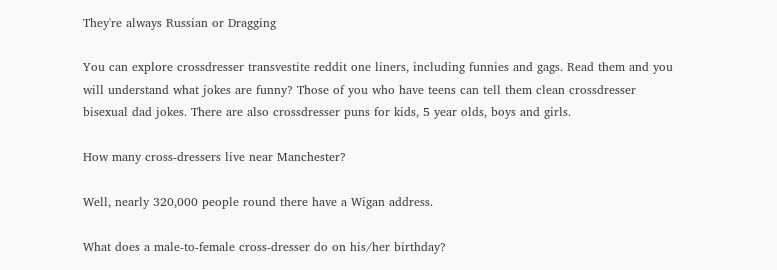They're always Russian or Dragging

You can explore crossdresser transvestite reddit one liners, including funnies and gags. Read them and you will understand what jokes are funny? Those of you who have teens can tell them clean crossdresser bisexual dad jokes. There are also crossdresser puns for kids, 5 year olds, boys and girls.

How many cross-dressers live near Manchester?

Well, nearly 320,000 people round there have a Wigan address.

What does a male-to-female cross-dresser do on his/her birthday?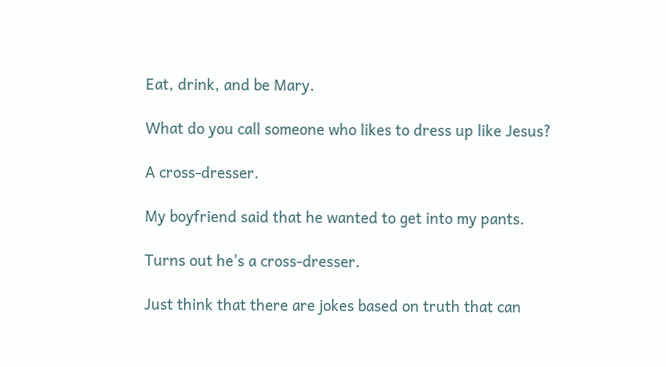Eat, drink, and be Mary.

What do you call someone who likes to dress up like Jesus?

A cross-dresser.

My boyfriend said that he wanted to get into my pants.

Turns out he's a cross-dresser.

Just think that there are jokes based on truth that can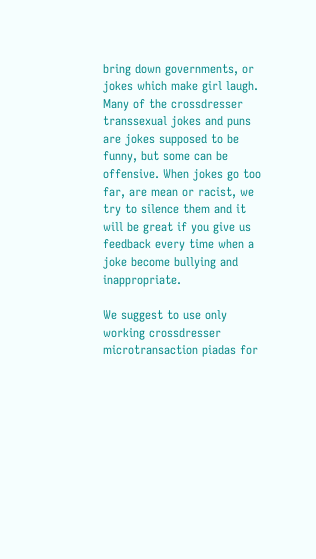bring down governments, or jokes which make girl laugh. Many of the crossdresser transsexual jokes and puns are jokes supposed to be funny, but some can be offensive. When jokes go too far, are mean or racist, we try to silence them and it will be great if you give us feedback every time when a joke become bullying and inappropriate.

We suggest to use only working crossdresser microtransaction piadas for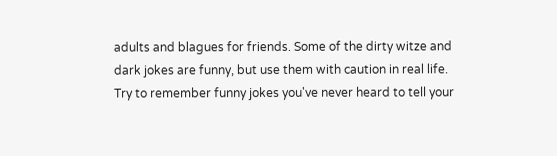adults and blagues for friends. Some of the dirty witze and dark jokes are funny, but use them with caution in real life. Try to remember funny jokes you've never heard to tell your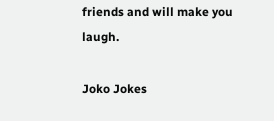friends and will make you laugh.

Joko Jokes